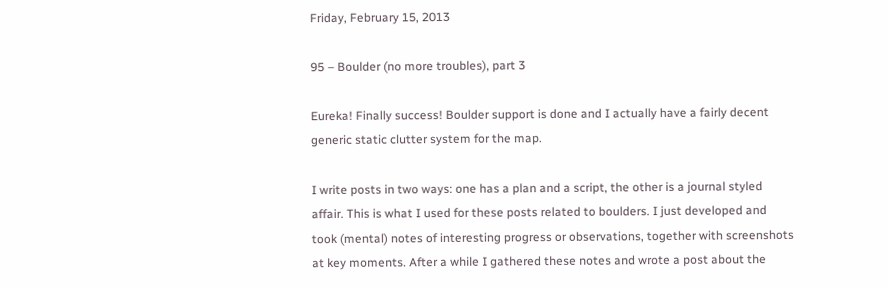Friday, February 15, 2013

95 – Boulder (no more troubles), part 3

Eureka! Finally success! Boulder support is done and I actually have a fairly decent generic static clutter system for the map.

I write posts in two ways: one has a plan and a script, the other is a journal styled affair. This is what I used for these posts related to boulders. I just developed and took (mental) notes of interesting progress or observations, together with screenshots at key moments. After a while I gathered these notes and wrote a post about the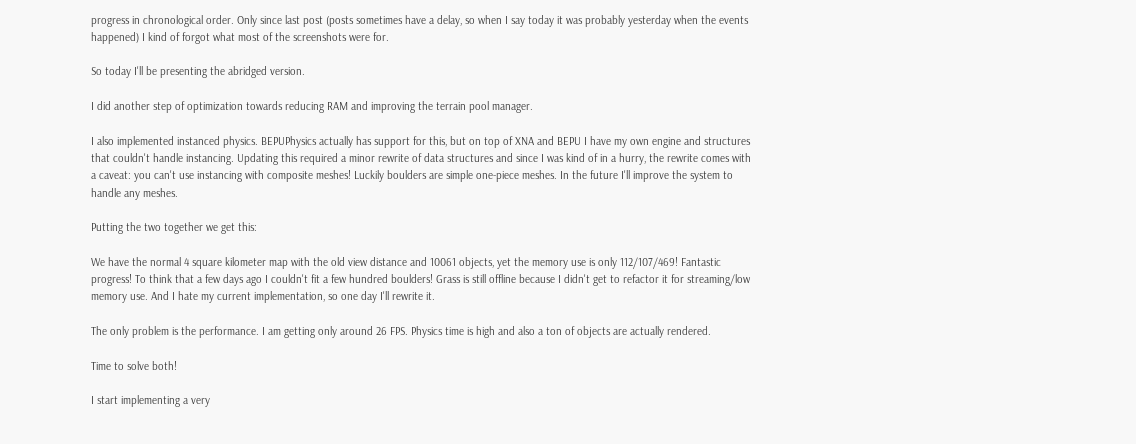progress in chronological order. Only since last post (posts sometimes have a delay, so when I say today it was probably yesterday when the events happened) I kind of forgot what most of the screenshots were for.

So today I'll be presenting the abridged version.

I did another step of optimization towards reducing RAM and improving the terrain pool manager.

I also implemented instanced physics. BEPUPhysics actually has support for this, but on top of XNA and BEPU I have my own engine and structures that couldn't handle instancing. Updating this required a minor rewrite of data structures and since I was kind of in a hurry, the rewrite comes with a caveat: you can't use instancing with composite meshes! Luckily boulders are simple one-piece meshes. In the future I'll improve the system to handle any meshes.

Putting the two together we get this:

We have the normal 4 square kilometer map with the old view distance and 10061 objects, yet the memory use is only 112/107/469! Fantastic progress! To think that a few days ago I couldn't fit a few hundred boulders! Grass is still offline because I didn't get to refactor it for streaming/low memory use. And I hate my current implementation, so one day I'll rewrite it.

The only problem is the performance. I am getting only around 26 FPS. Physics time is high and also a ton of objects are actually rendered.

Time to solve both!

I start implementing a very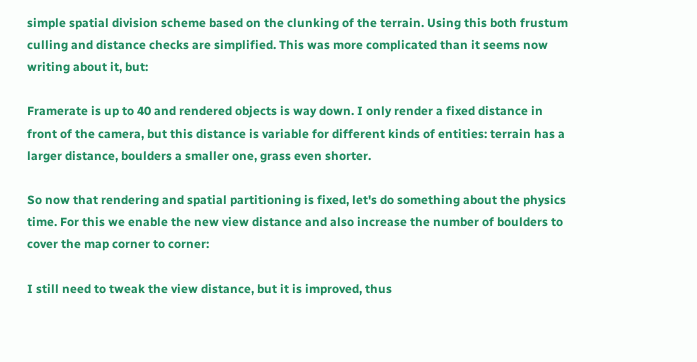simple spatial division scheme based on the clunking of the terrain. Using this both frustum culling and distance checks are simplified. This was more complicated than it seems now writing about it, but:

Framerate is up to 40 and rendered objects is way down. I only render a fixed distance in front of the camera, but this distance is variable for different kinds of entities: terrain has a larger distance, boulders a smaller one, grass even shorter.

So now that rendering and spatial partitioning is fixed, let's do something about the physics time. For this we enable the new view distance and also increase the number of boulders to cover the map corner to corner:

I still need to tweak the view distance, but it is improved, thus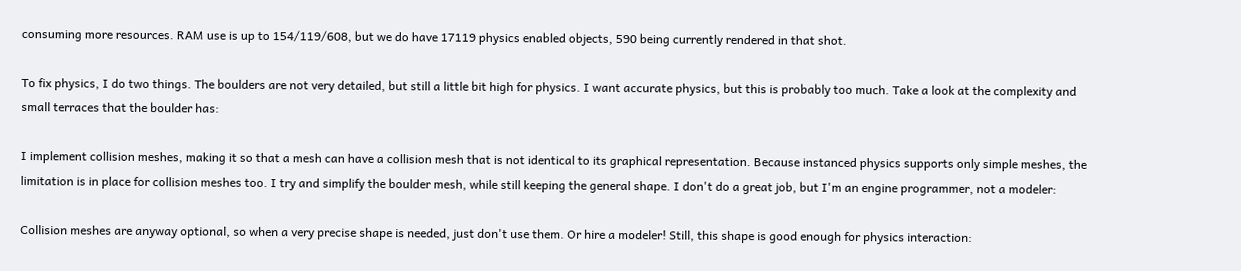consuming more resources. RAM use is up to 154/119/608, but we do have 17119 physics enabled objects, 590 being currently rendered in that shot.

To fix physics, I do two things. The boulders are not very detailed, but still a little bit high for physics. I want accurate physics, but this is probably too much. Take a look at the complexity and small terraces that the boulder has:

I implement collision meshes, making it so that a mesh can have a collision mesh that is not identical to its graphical representation. Because instanced physics supports only simple meshes, the limitation is in place for collision meshes too. I try and simplify the boulder mesh, while still keeping the general shape. I don't do a great job, but I'm an engine programmer, not a modeler:

Collision meshes are anyway optional, so when a very precise shape is needed, just don't use them. Or hire a modeler! Still, this shape is good enough for physics interaction: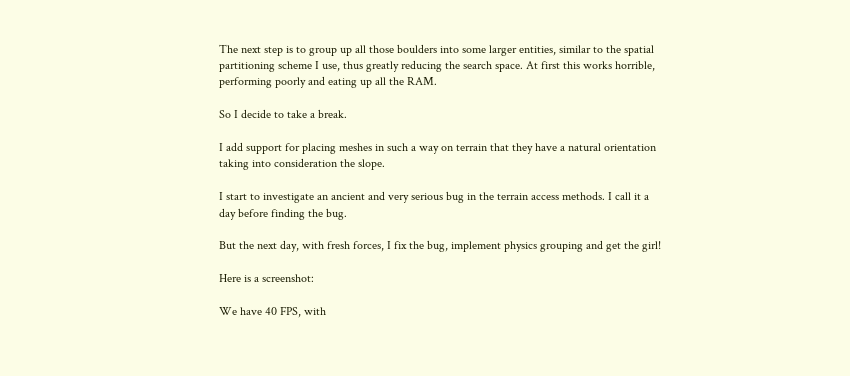The next step is to group up all those boulders into some larger entities, similar to the spatial partitioning scheme I use, thus greatly reducing the search space. At first this works horrible, performing poorly and eating up all the RAM.

So I decide to take a break.

I add support for placing meshes in such a way on terrain that they have a natural orientation taking into consideration the slope.

I start to investigate an ancient and very serious bug in the terrain access methods. I call it a day before finding the bug.

But the next day, with fresh forces, I fix the bug, implement physics grouping and get the girl!

Here is a screenshot:

We have 40 FPS, with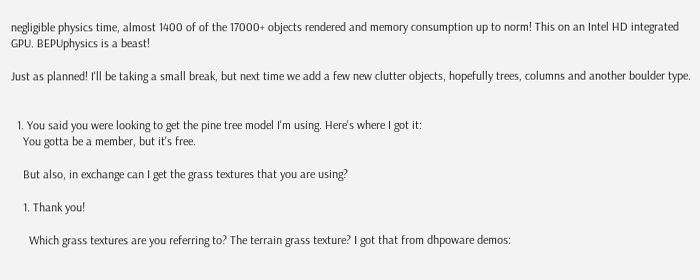negligible physics time, almost 1400 of of the 17000+ objects rendered and memory consumption up to norm! This on an Intel HD integrated GPU. BEPUphysics is a beast!

Just as planned! I'll be taking a small break, but next time we add a few new clutter objects, hopefully trees, columns and another boulder type.


  1. You said you were looking to get the pine tree model I'm using. Here's where I got it:
    You gotta be a member, but it's free.

    But also, in exchange can I get the grass textures that you are using?

    1. Thank you!

      Which grass textures are you referring to? The terrain grass texture? I got that from dhpoware demos: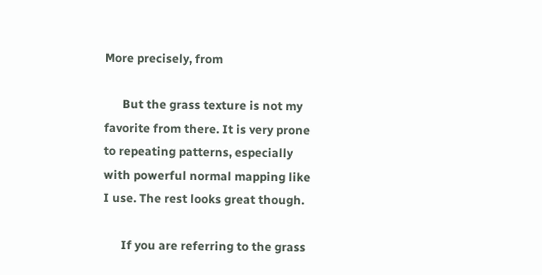More precisely, from

      But the grass texture is not my favorite from there. It is very prone to repeating patterns, especially with powerful normal mapping like I use. The rest looks great though.

      If you are referring to the grass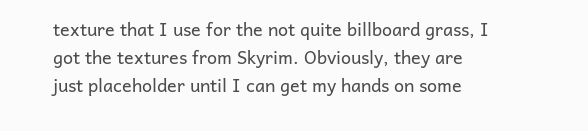texture that I use for the not quite billboard grass, I got the textures from Skyrim. Obviously, they are just placeholder until I can get my hands on some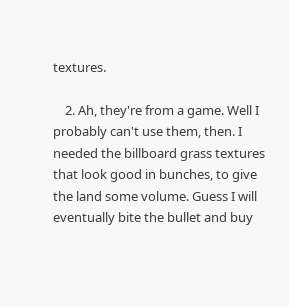textures.

    2. Ah, they're from a game. Well I probably can't use them, then. I needed the billboard grass textures that look good in bunches, to give the land some volume. Guess I will eventually bite the bullet and buy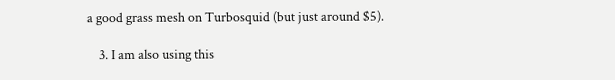a good grass mesh on Turbosquid (but just around $5).

    3. I am also using this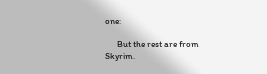one:

      But the rest are from Skyrim.